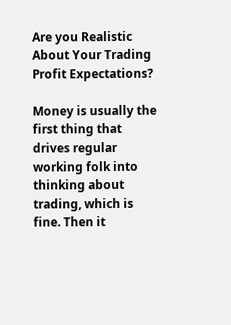Are you Realistic About Your Trading Profit Expectations?

Money is usually the first thing that drives regular working folk into thinking about trading, which is fine. Then it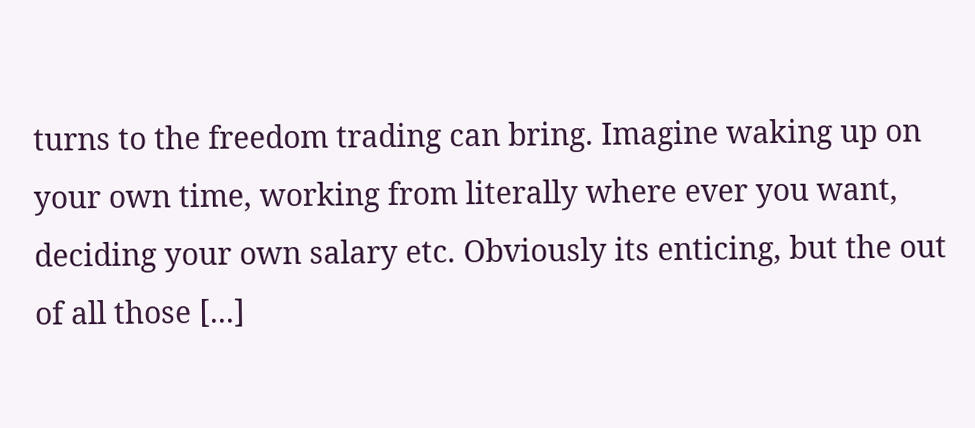turns to the freedom trading can bring. Imagine waking up on your own time, working from literally where ever you want, deciding your own salary etc. Obviously its enticing, but the out of all those [...]